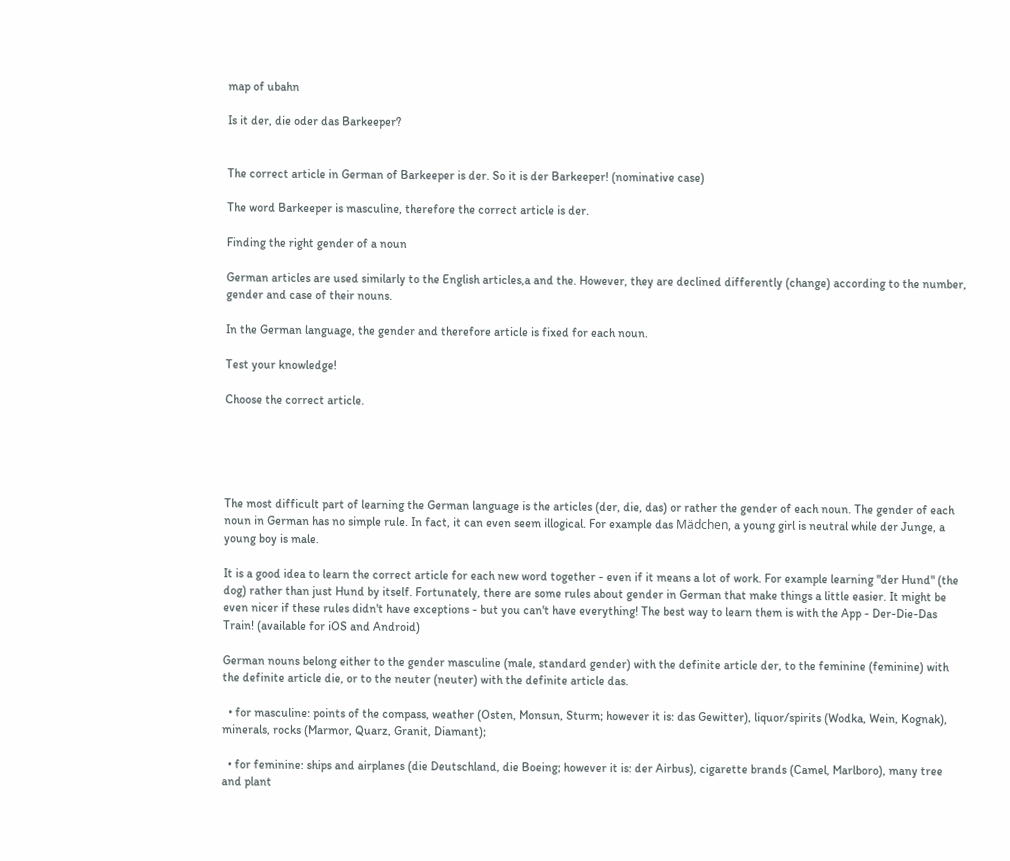map of ubahn

Is it der, die oder das Barkeeper?


The correct article in German of Barkeeper is der. So it is der Barkeeper! (nominative case)

The word Barkeeper is masculine, therefore the correct article is der.

Finding the right gender of a noun

German articles are used similarly to the English articles,a and the. However, they are declined differently (change) according to the number, gender and case of their nouns.

In the German language, the gender and therefore article is fixed for each noun.

Test your knowledge!

Choose the correct article.





The most difficult part of learning the German language is the articles (der, die, das) or rather the gender of each noun. The gender of each noun in German has no simple rule. In fact, it can even seem illogical. For example das Mädchen, a young girl is neutral while der Junge, a young boy is male.

It is a good idea to learn the correct article for each new word together - even if it means a lot of work. For example learning "der Hund" (the dog) rather than just Hund by itself. Fortunately, there are some rules about gender in German that make things a little easier. It might be even nicer if these rules didn't have exceptions - but you can't have everything! The best way to learn them is with the App - Der-Die-Das Train! (available for iOS and Android)

German nouns belong either to the gender masculine (male, standard gender) with the definite article der, to the feminine (feminine) with the definite article die, or to the neuter (neuter) with the definite article das.

  • for masculine: points of the compass, weather (Osten, Monsun, Sturm; however it is: das Gewitter), liquor/spirits (Wodka, Wein, Kognak), minerals, rocks (Marmor, Quarz, Granit, Diamant);

  • for feminine: ships and airplanes (die Deutschland, die Boeing; however it is: der Airbus), cigarette brands (Camel, Marlboro), many tree and plant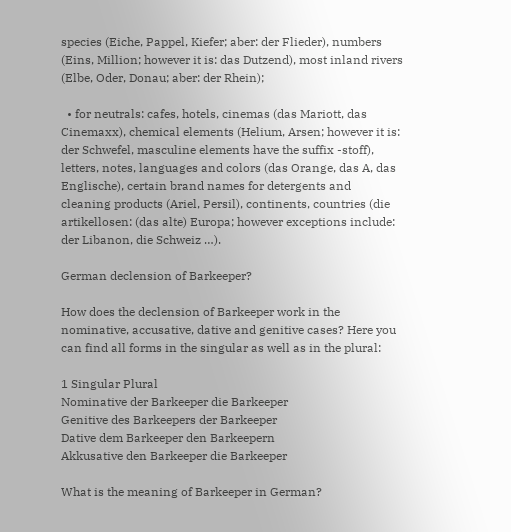species (Eiche, Pappel, Kiefer; aber: der Flieder), numbers (Eins, Million; however it is: das Dutzend), most inland rivers (Elbe, Oder, Donau; aber: der Rhein);

  • for neutrals: cafes, hotels, cinemas (das Mariott, das Cinemaxx), chemical elements (Helium, Arsen; however it is: der Schwefel, masculine elements have the suffix -stoff), letters, notes, languages and colors (das Orange, das A, das Englische), certain brand names for detergents and cleaning products (Ariel, Persil), continents, countries (die artikellosen: (das alte) Europa; however exceptions include: der Libanon, die Schweiz …).

German declension of Barkeeper?

How does the declension of Barkeeper work in the nominative, accusative, dative and genitive cases? Here you can find all forms in the singular as well as in the plural:

1 Singular Plural
Nominative der Barkeeper die Barkeeper
Genitive des Barkeepers der Barkeeper
Dative dem Barkeeper den Barkeepern
Akkusative den Barkeeper die Barkeeper

What is the meaning of Barkeeper in German?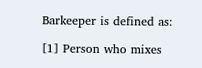Barkeeper is defined as:

[1] Person who mixes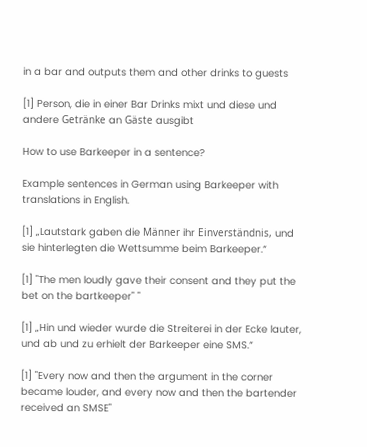in a bar and outputs them and other drinks to guests

[1] Person, die in einer Bar Drinks mixt und diese und andere Getränke an Gäste ausgibt

How to use Barkeeper in a sentence?

Example sentences in German using Barkeeper with translations in English.

[1] „Lautstark gaben die Männer ihr Einverständnis, und sie hinterlegten die Wettsumme beim Barkeeper.“

[1] "The men loudly gave their consent and they put the bet on the bartkeeper" "

[1] „Hin und wieder wurde die Streiterei in der Ecke lauter, und ab und zu erhielt der Barkeeper eine SMS.“

[1] "Every now and then the argument in the corner became louder, and every now and then the bartender received an SMSE"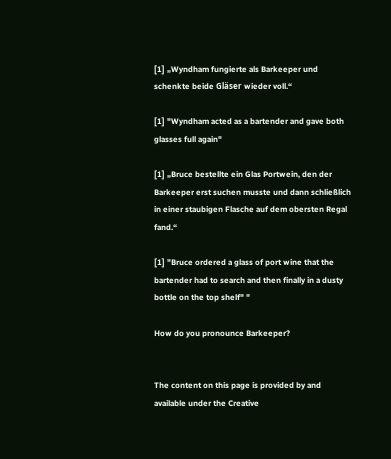[1] „Wyndham fungierte als Barkeeper und schenkte beide Gläser wieder voll.“

[1] "Wyndham acted as a bartender and gave both glasses full again"

[1] „Bruce bestellte ein Glas Portwein, den der Barkeeper erst suchen musste und dann schließlich in einer staubigen Flasche auf dem obersten Regal fand.“

[1] "Bruce ordered a glass of port wine that the bartender had to search and then finally in a dusty bottle on the top shelf" "

How do you pronounce Barkeeper?


The content on this page is provided by and available under the Creative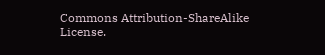Commons Attribution-ShareAlike License.